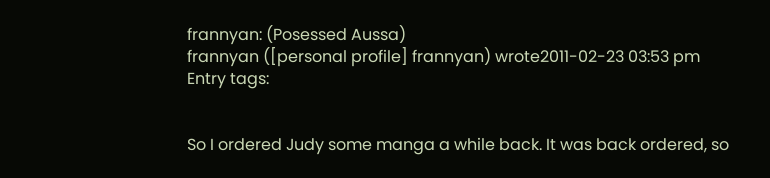frannyan: (Posessed Aussa)
frannyan ([personal profile] frannyan) wrote2011-02-23 03:53 pm
Entry tags:


So I ordered Judy some manga a while back. It was back ordered, so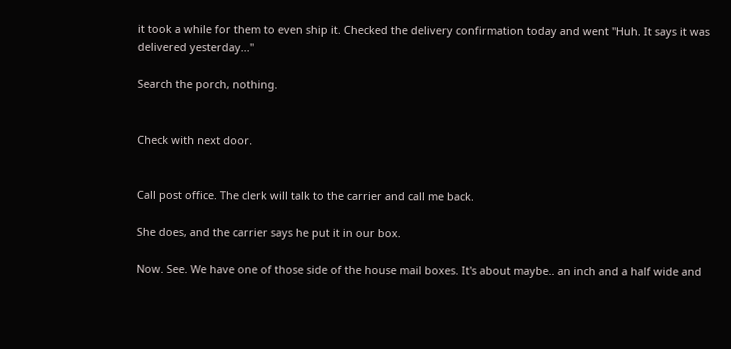it took a while for them to even ship it. Checked the delivery confirmation today and went "Huh. It says it was delivered yesterday..."

Search the porch, nothing.


Check with next door.


Call post office. The clerk will talk to the carrier and call me back.

She does, and the carrier says he put it in our box.

Now. See. We have one of those side of the house mail boxes. It's about maybe.. an inch and a half wide and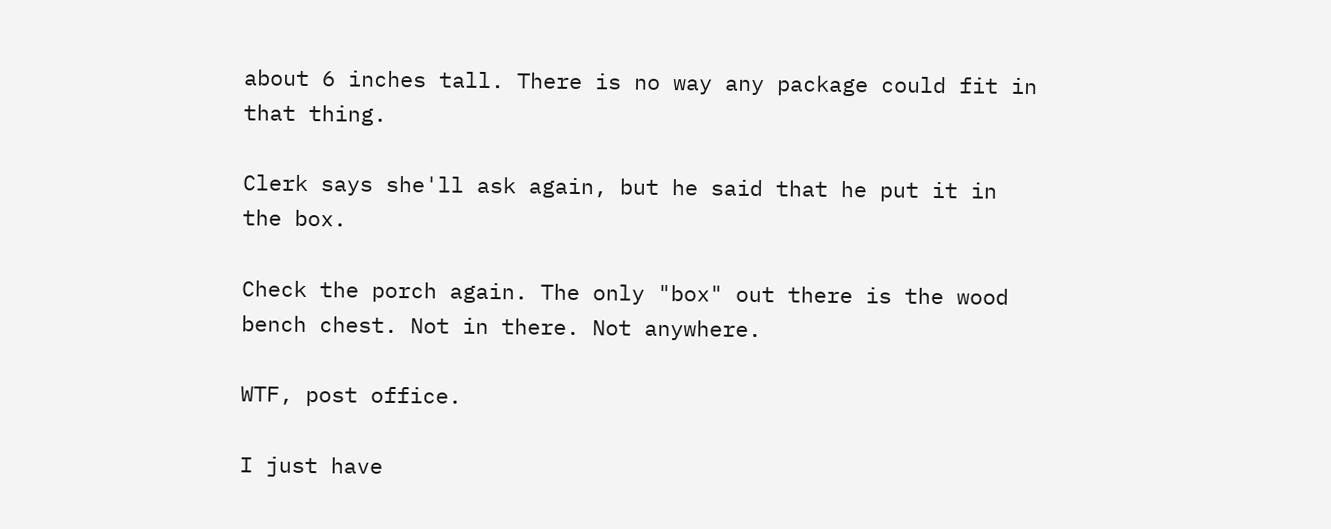about 6 inches tall. There is no way any package could fit in that thing.

Clerk says she'll ask again, but he said that he put it in the box.

Check the porch again. The only "box" out there is the wood bench chest. Not in there. Not anywhere.

WTF, post office.

I just have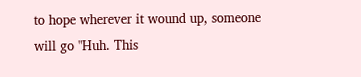to hope wherever it wound up, someone will go "Huh. This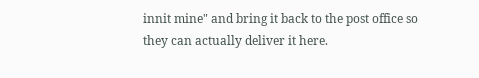innit mine" and bring it back to the post office so they can actually deliver it here.